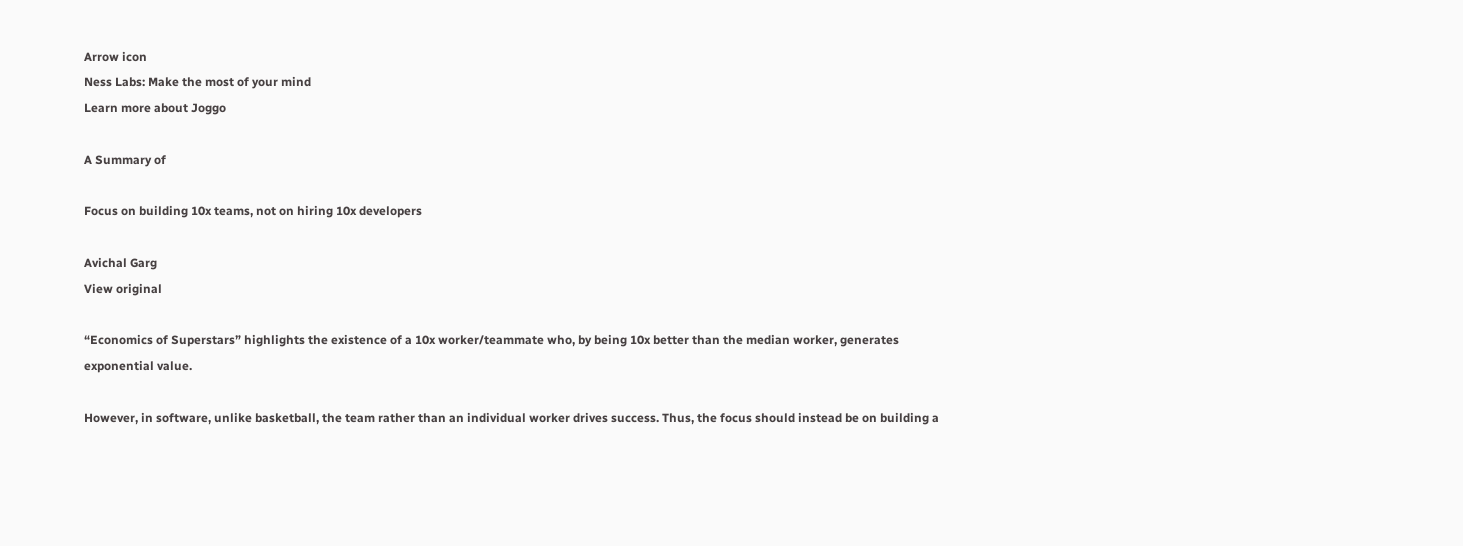Arrow icon
Ness Labs: Make the most of your mind
Learn more about Joggo

A Summary of

Focus on building 10x teams, not on hiring 10x developers

Avichal Garg
View original

“Economics of Superstars” highlights the existence of a 10x worker/teammate who, by being 10x better than the median worker, generates exponential value.

However, in software, unlike basketball, the team rather than an individual worker drives success. Thus, the focus should instead be on building a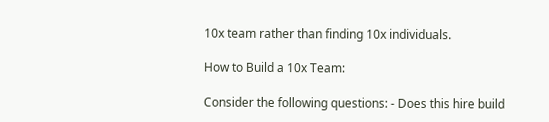10x team rather than finding 10x individuals.

How to Build a 10x Team:

Consider the following questions: - Does this hire build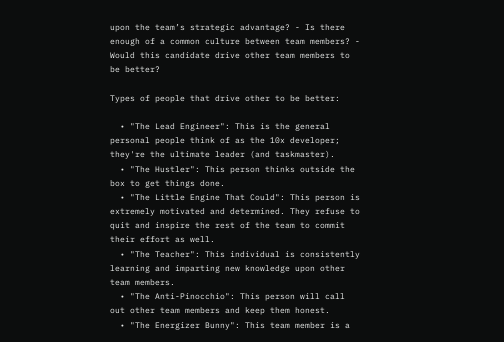upon the team’s strategic advantage? - Is there enough of a common culture between team members? - Would this candidate drive other team members to be better?

Types of people that drive other to be better:

  • "The Lead Engineer": This is the general personal people think of as the 10x developer; they're the ultimate leader (and taskmaster).
  • "The Hustler": This person thinks outside the box to get things done.
  • "The Little Engine That Could": This person is extremely motivated and determined. They refuse to quit and inspire the rest of the team to commit their effort as well.
  • "The Teacher": This individual is consistently learning and imparting new knowledge upon other team members.
  • "The Anti-Pinocchio": This person will call out other team members and keep them honest.
  • "The Energizer Bunny": This team member is a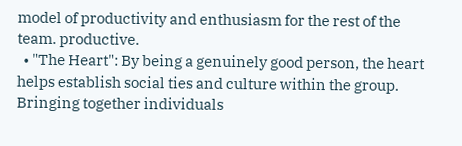model of productivity and enthusiasm for the rest of the team. productive.
  • "The Heart": By being a genuinely good person, the heart helps establish social ties and culture within the group. Bringing together individuals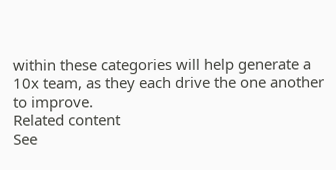within these categories will help generate a 10x team, as they each drive the one another to improve.
Related content
See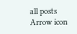all posts
Arrow icon